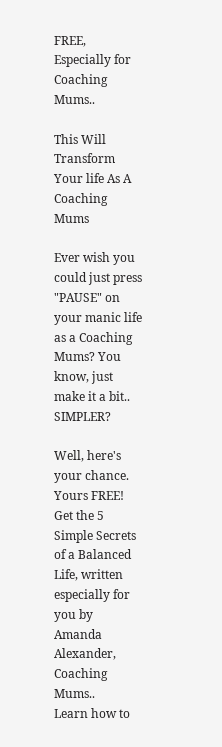FREE, Especially for Coaching Mums..

This Will Transform Your life As A Coaching Mums

Ever wish you could just press "PAUSE" on your manic life as a Coaching Mums? You know, just make it a bit.. SIMPLER?

Well, here's your chance. Yours FREE! Get the 5 Simple Secrets of a Balanced Life, written especially for you by Amanda Alexander, Coaching Mums..
Learn how to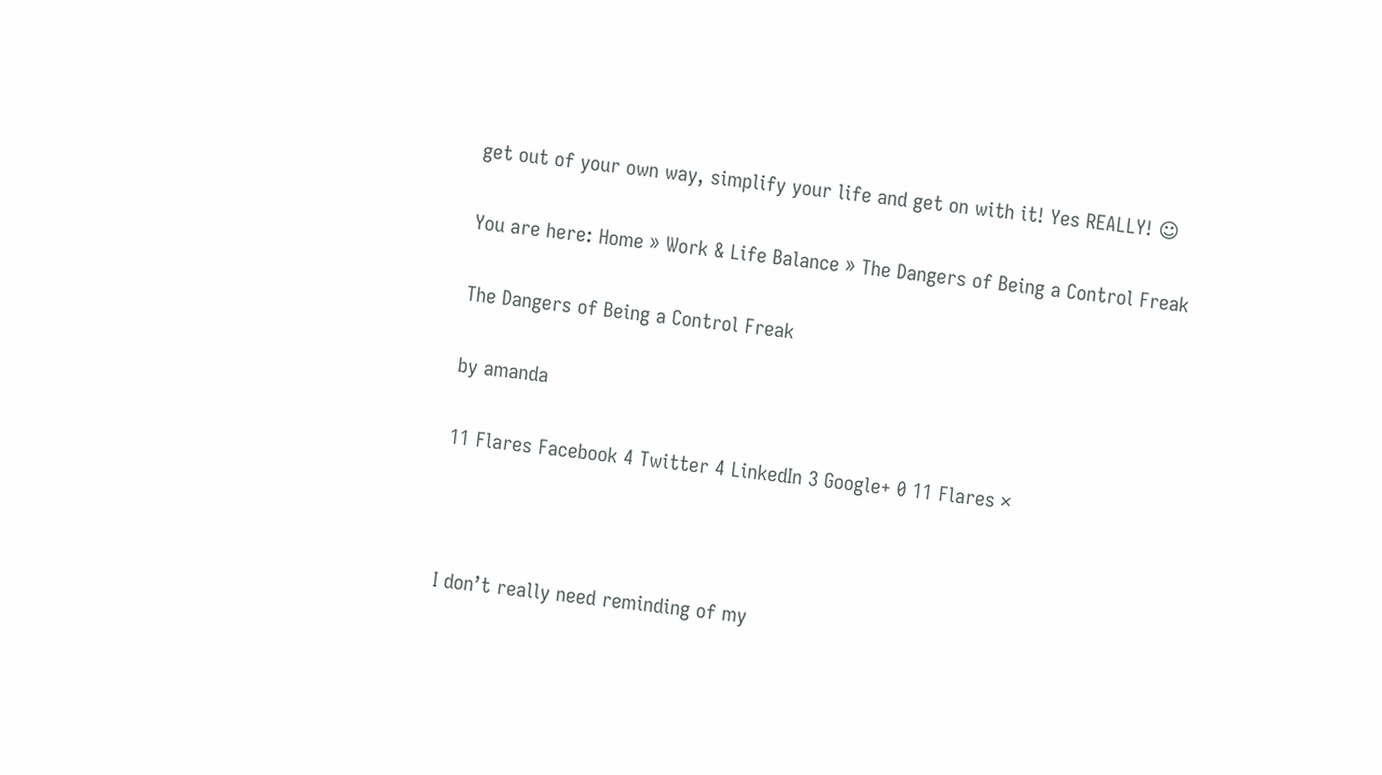get out of your own way, simplify your life and get on with it! Yes REALLY! ☺

You are here: Home » Work & Life Balance » The Dangers of Being a Control Freak

The Dangers of Being a Control Freak

by amanda

11 Flares Facebook 4 Twitter 4 LinkedIn 3 Google+ 0 11 Flares ×



I don’t really need reminding of my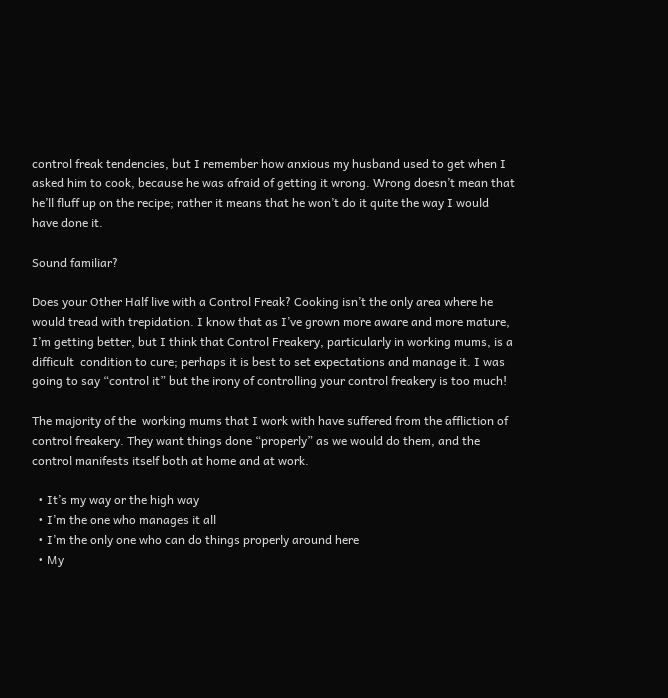control freak tendencies, but I remember how anxious my husband used to get when I asked him to cook, because he was afraid of getting it wrong. Wrong doesn’t mean that he’ll fluff up on the recipe; rather it means that he won’t do it quite the way I would have done it.

Sound familiar?

Does your Other Half live with a Control Freak? Cooking isn’t the only area where he would tread with trepidation. I know that as I’ve grown more aware and more mature, I’m getting better, but I think that Control Freakery, particularly in working mums, is a difficult  condition to cure; perhaps it is best to set expectations and manage it. I was going to say “control it” but the irony of controlling your control freakery is too much!

The majority of the  working mums that I work with have suffered from the affliction of control freakery. They want things done “properly” as we would do them, and the control manifests itself both at home and at work.

  • It’s my way or the high way
  • I’m the one who manages it all
  • I’m the only one who can do things properly around here
  • My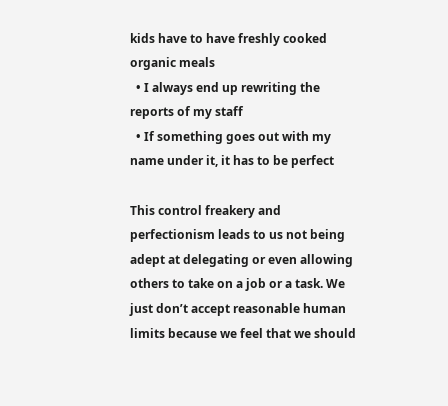kids have to have freshly cooked organic meals
  • I always end up rewriting the reports of my staff
  • If something goes out with my name under it, it has to be perfect

This control freakery and perfectionism leads to us not being adept at delegating or even allowing others to take on a job or a task. We just don’t accept reasonable human limits because we feel that we should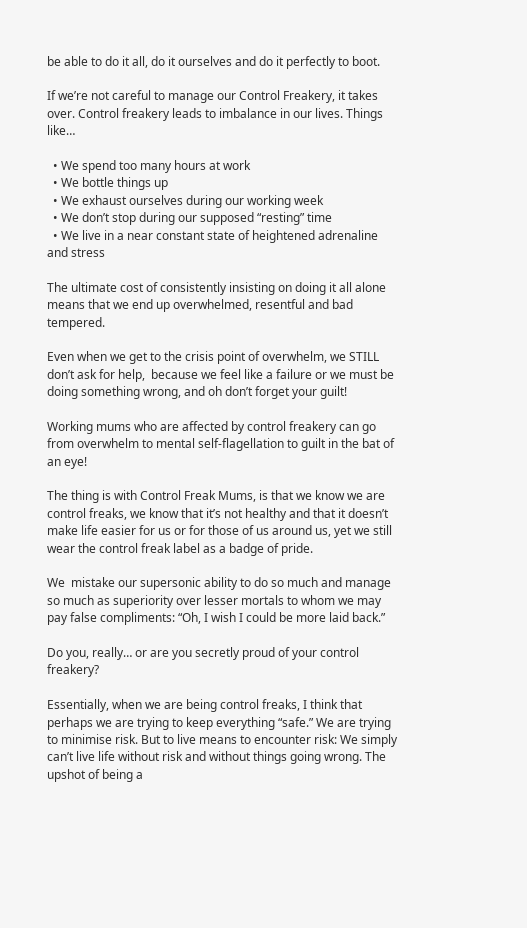be able to do it all, do it ourselves and do it perfectly to boot.

If we’re not careful to manage our Control Freakery, it takes over. Control freakery leads to imbalance in our lives. Things like…

  • We spend too many hours at work
  • We bottle things up
  • We exhaust ourselves during our working week
  • We don’t stop during our supposed “resting” time
  • We live in a near constant state of heightened adrenaline and stress

The ultimate cost of consistently insisting on doing it all alone means that we end up overwhelmed, resentful and bad tempered.

Even when we get to the crisis point of overwhelm, we STILL don’t ask for help,  because we feel like a failure or we must be doing something wrong, and oh don’t forget your guilt!

Working mums who are affected by control freakery can go from overwhelm to mental self-flagellation to guilt in the bat of an eye!

The thing is with Control Freak Mums, is that we know we are control freaks, we know that it’s not healthy and that it doesn’t make life easier for us or for those of us around us, yet we still wear the control freak label as a badge of pride.

We  mistake our supersonic ability to do so much and manage so much as superiority over lesser mortals to whom we may pay false compliments: “Oh, I wish I could be more laid back.”

Do you, really… or are you secretly proud of your control freakery?

Essentially, when we are being control freaks, I think that perhaps we are trying to keep everything “safe.” We are trying to minimise risk. But to live means to encounter risk: We simply can’t live life without risk and without things going wrong. The upshot of being a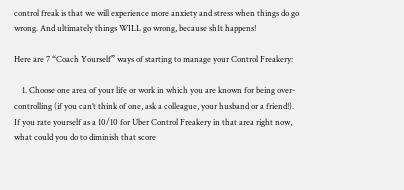control freak is that we will experience more anxiety and stress when things do go wrong. And ultimately things WILL go wrong, because sh1t happens!

Here are 7 “Coach Yourself” ways of starting to manage your Control Freakery:

    1. Choose one area of your life or work in which you are known for being over-controlling (if you can’t think of one, ask a colleague, your husband or a friend!). If you rate yourself as a 10/10 for Uber Control Freakery in that area right now, what could you do to diminish that score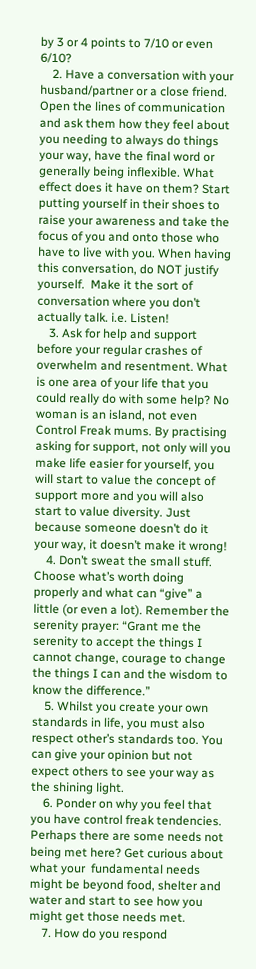by 3 or 4 points to 7/10 or even 6/10?
    2. Have a conversation with your husband/partner or a close friend. Open the lines of communication and ask them how they feel about you needing to always do things your way, have the final word or generally being inflexible. What effect does it have on them? Start putting yourself in their shoes to raise your awareness and take the focus of you and onto those who have to live with you. When having this conversation, do NOT justify yourself.  Make it the sort of conversation where you don’t actually talk. i.e. Listen!
    3. Ask for help and support before your regular crashes of overwhelm and resentment. What is one area of your life that you could really do with some help? No woman is an island, not even Control Freak mums. By practising asking for support, not only will you make life easier for yourself, you will start to value the concept of support more and you will also start to value diversity. Just because someone doesn’t do it your way, it doesn’t make it wrong!
    4. Don’t sweat the small stuff. Choose what’s worth doing properly and what can “give” a little (or even a lot). Remember the serenity prayer: “Grant me the serenity to accept the things I cannot change, courage to change the things I can and the wisdom to know the difference.”
    5. Whilst you create your own standards in life, you must also respect other’s standards too. You can give your opinion but not expect others to see your way as the shining light.
    6. Ponder on why you feel that you have control freak tendencies. Perhaps there are some needs not being met here? Get curious about what your  fundamental needs might be beyond food, shelter and water and start to see how you might get those needs met.
    7. How do you respond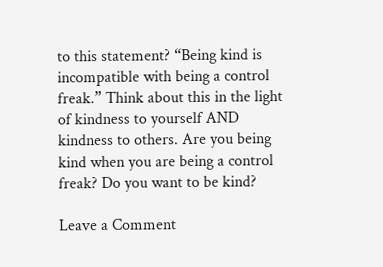to this statement? “Being kind is incompatible with being a control freak.” Think about this in the light of kindness to yourself AND kindness to others. Are you being kind when you are being a control freak? Do you want to be kind?

Leave a Comment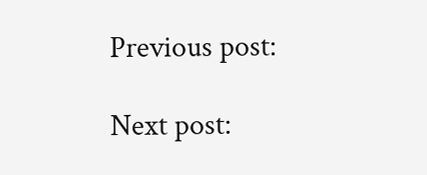Previous post:

Next post: